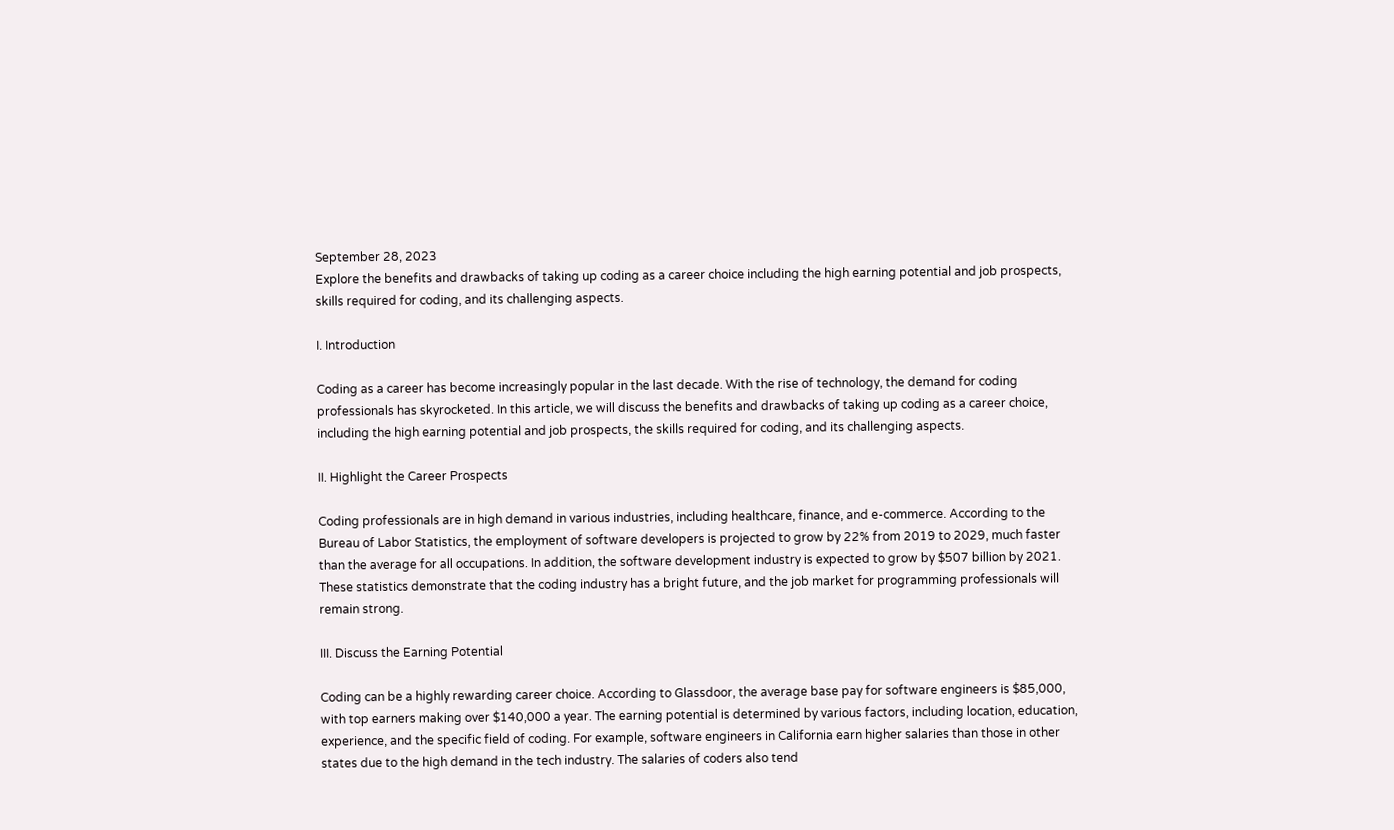September 28, 2023
Explore the benefits and drawbacks of taking up coding as a career choice including the high earning potential and job prospects, skills required for coding, and its challenging aspects.

I. Introduction

Coding as a career has become increasingly popular in the last decade. With the rise of technology, the demand for coding professionals has skyrocketed. In this article, we will discuss the benefits and drawbacks of taking up coding as a career choice, including the high earning potential and job prospects, the skills required for coding, and its challenging aspects.

II. Highlight the Career Prospects

Coding professionals are in high demand in various industries, including healthcare, finance, and e-commerce. According to the Bureau of Labor Statistics, the employment of software developers is projected to grow by 22% from 2019 to 2029, much faster than the average for all occupations. In addition, the software development industry is expected to grow by $507 billion by 2021. These statistics demonstrate that the coding industry has a bright future, and the job market for programming professionals will remain strong.

III. Discuss the Earning Potential

Coding can be a highly rewarding career choice. According to Glassdoor, the average base pay for software engineers is $85,000, with top earners making over $140,000 a year. The earning potential is determined by various factors, including location, education, experience, and the specific field of coding. For example, software engineers in California earn higher salaries than those in other states due to the high demand in the tech industry. The salaries of coders also tend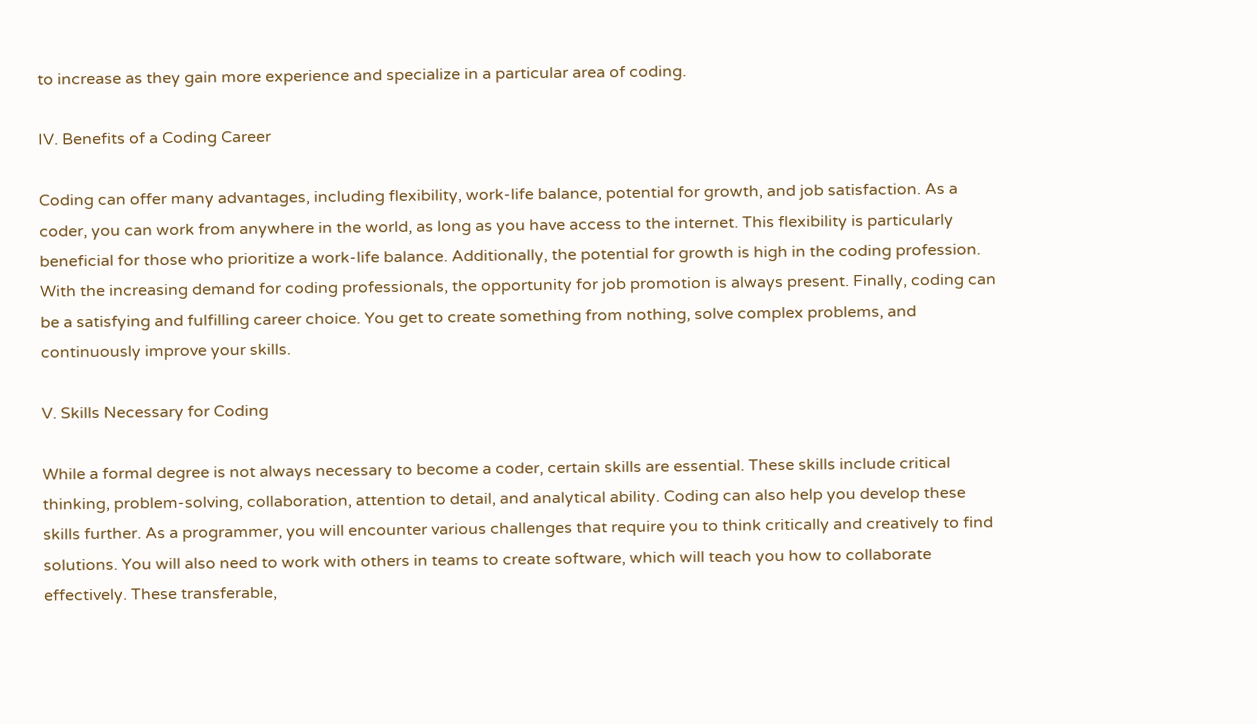to increase as they gain more experience and specialize in a particular area of coding.

IV. Benefits of a Coding Career

Coding can offer many advantages, including flexibility, work-life balance, potential for growth, and job satisfaction. As a coder, you can work from anywhere in the world, as long as you have access to the internet. This flexibility is particularly beneficial for those who prioritize a work-life balance. Additionally, the potential for growth is high in the coding profession. With the increasing demand for coding professionals, the opportunity for job promotion is always present. Finally, coding can be a satisfying and fulfilling career choice. You get to create something from nothing, solve complex problems, and continuously improve your skills.

V. Skills Necessary for Coding

While a formal degree is not always necessary to become a coder, certain skills are essential. These skills include critical thinking, problem-solving, collaboration, attention to detail, and analytical ability. Coding can also help you develop these skills further. As a programmer, you will encounter various challenges that require you to think critically and creatively to find solutions. You will also need to work with others in teams to create software, which will teach you how to collaborate effectively. These transferable,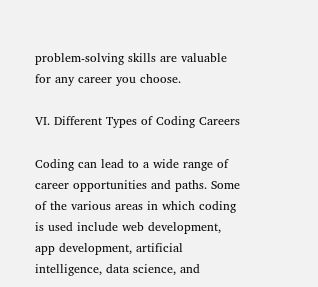problem-solving skills are valuable for any career you choose.

VI. Different Types of Coding Careers

Coding can lead to a wide range of career opportunities and paths. Some of the various areas in which coding is used include web development, app development, artificial intelligence, data science, and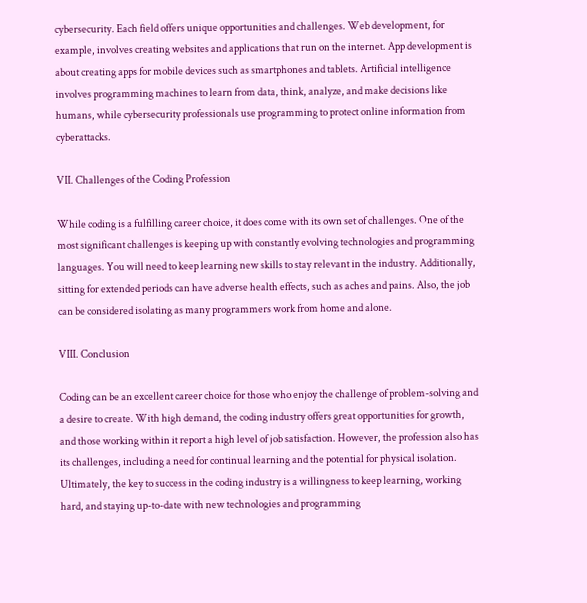cybersecurity. Each field offers unique opportunities and challenges. Web development, for example, involves creating websites and applications that run on the internet. App development is about creating apps for mobile devices such as smartphones and tablets. Artificial intelligence involves programming machines to learn from data, think, analyze, and make decisions like humans, while cybersecurity professionals use programming to protect online information from cyberattacks.

VII. Challenges of the Coding Profession

While coding is a fulfilling career choice, it does come with its own set of challenges. One of the most significant challenges is keeping up with constantly evolving technologies and programming languages. You will need to keep learning new skills to stay relevant in the industry. Additionally, sitting for extended periods can have adverse health effects, such as aches and pains. Also, the job can be considered isolating as many programmers work from home and alone.

VIII. Conclusion

Coding can be an excellent career choice for those who enjoy the challenge of problem-solving and a desire to create. With high demand, the coding industry offers great opportunities for growth, and those working within it report a high level of job satisfaction. However, the profession also has its challenges, including a need for continual learning and the potential for physical isolation. Ultimately, the key to success in the coding industry is a willingness to keep learning, working hard, and staying up-to-date with new technologies and programming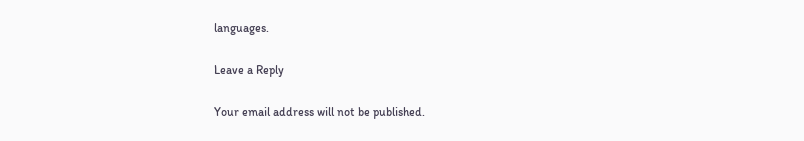languages.

Leave a Reply

Your email address will not be published.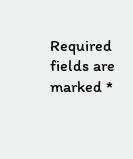Required fields are marked *